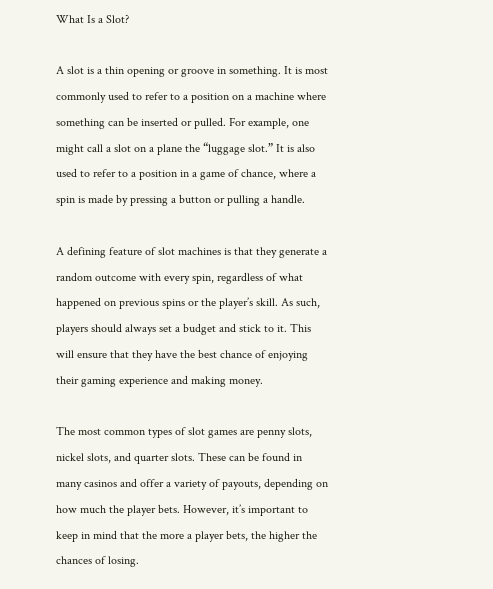What Is a Slot?

A slot is a thin opening or groove in something. It is most commonly used to refer to a position on a machine where something can be inserted or pulled. For example, one might call a slot on a plane the “luggage slot.” It is also used to refer to a position in a game of chance, where a spin is made by pressing a button or pulling a handle.

A defining feature of slot machines is that they generate a random outcome with every spin, regardless of what happened on previous spins or the player’s skill. As such, players should always set a budget and stick to it. This will ensure that they have the best chance of enjoying their gaming experience and making money.

The most common types of slot games are penny slots, nickel slots, and quarter slots. These can be found in many casinos and offer a variety of payouts, depending on how much the player bets. However, it’s important to keep in mind that the more a player bets, the higher the chances of losing.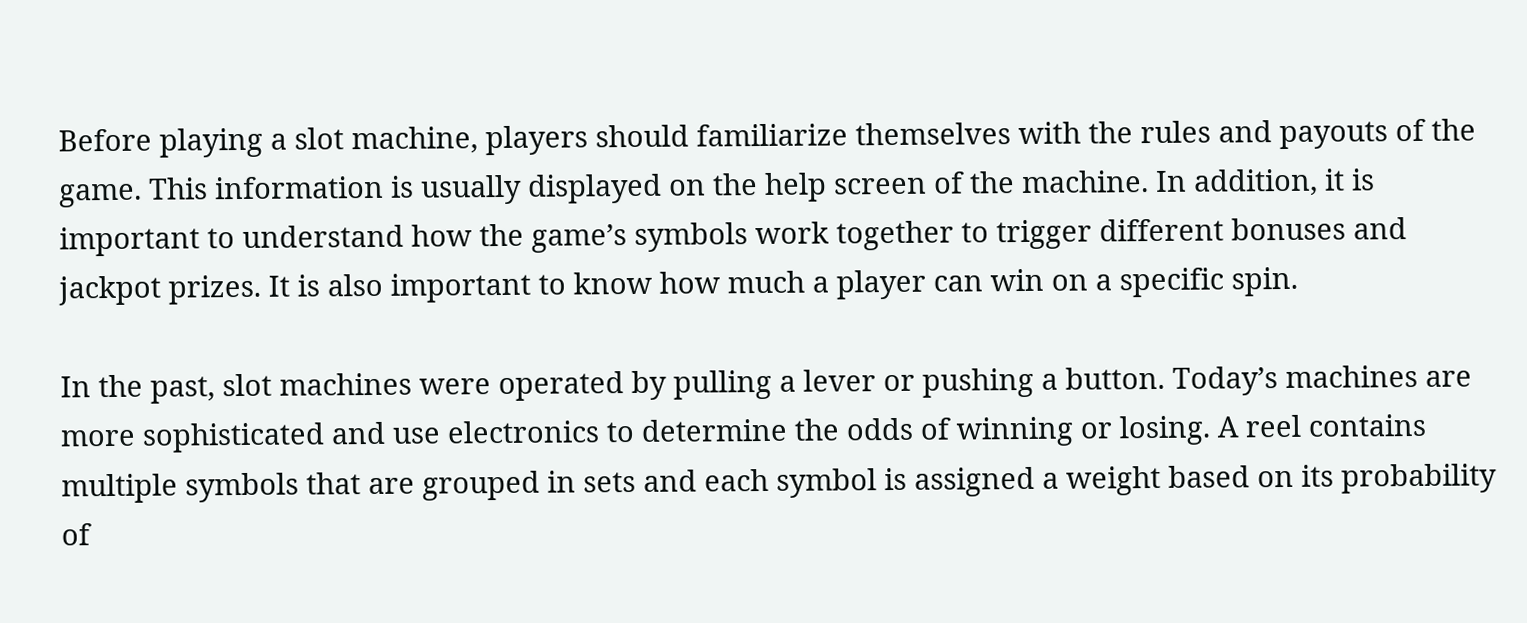Before playing a slot machine, players should familiarize themselves with the rules and payouts of the game. This information is usually displayed on the help screen of the machine. In addition, it is important to understand how the game’s symbols work together to trigger different bonuses and jackpot prizes. It is also important to know how much a player can win on a specific spin.

In the past, slot machines were operated by pulling a lever or pushing a button. Today’s machines are more sophisticated and use electronics to determine the odds of winning or losing. A reel contains multiple symbols that are grouped in sets and each symbol is assigned a weight based on its probability of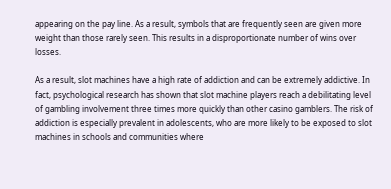appearing on the pay line. As a result, symbols that are frequently seen are given more weight than those rarely seen. This results in a disproportionate number of wins over losses.

As a result, slot machines have a high rate of addiction and can be extremely addictive. In fact, psychological research has shown that slot machine players reach a debilitating level of gambling involvement three times more quickly than other casino gamblers. The risk of addiction is especially prevalent in adolescents, who are more likely to be exposed to slot machines in schools and communities where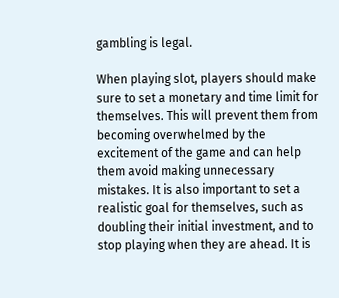gambling is legal.

When playing slot, players should make sure to set a monetary and time limit for themselves. This will prevent them from becoming overwhelmed by the excitement of the game and can help them avoid making unnecessary mistakes. It is also important to set a realistic goal for themselves, such as doubling their initial investment, and to stop playing when they are ahead. It is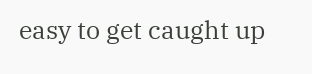easy to get caught up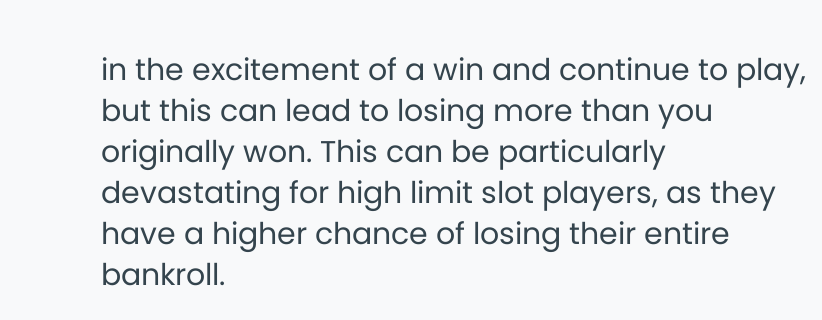in the excitement of a win and continue to play, but this can lead to losing more than you originally won. This can be particularly devastating for high limit slot players, as they have a higher chance of losing their entire bankroll.